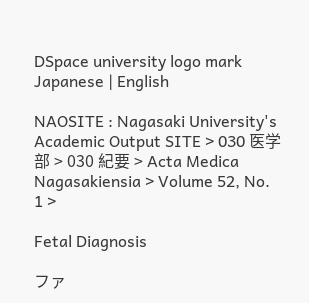DSpace university logo mark
Japanese | English

NAOSITE : Nagasaki University's Academic Output SITE > 030 医学部 > 030 紀要 > Acta Medica Nagasakiensia > Volume 52, No. 1 >

Fetal Diagnosis

ファ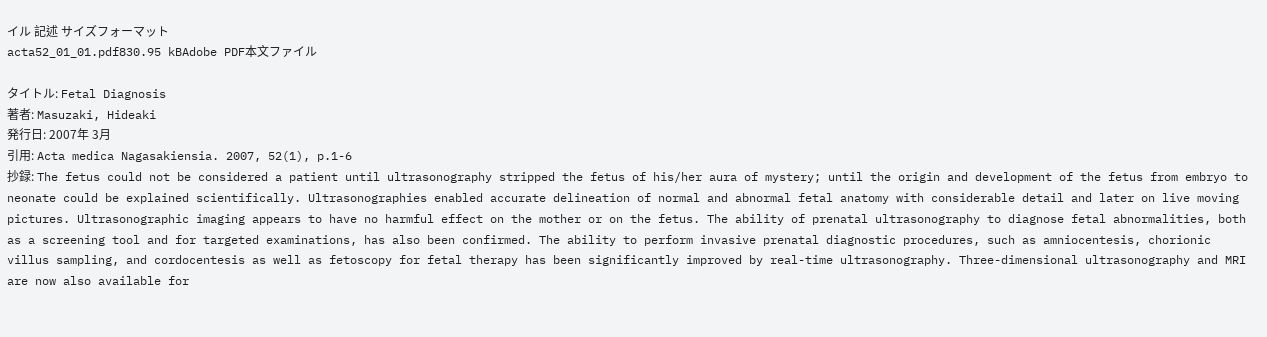イル 記述 サイズフォーマット
acta52_01_01.pdf830.95 kBAdobe PDF本文ファイル

タイトル: Fetal Diagnosis
著者: Masuzaki, Hideaki
発行日: 2007年 3月
引用: Acta medica Nagasakiensia. 2007, 52(1), p.1-6
抄録: The fetus could not be considered a patient until ultrasonography stripped the fetus of his/her aura of mystery; until the origin and development of the fetus from embryo to neonate could be explained scientifically. Ultrasonographies enabled accurate delineation of normal and abnormal fetal anatomy with considerable detail and later on live moving pictures. Ultrasonographic imaging appears to have no harmful effect on the mother or on the fetus. The ability of prenatal ultrasonography to diagnose fetal abnormalities, both as a screening tool and for targeted examinations, has also been confirmed. The ability to perform invasive prenatal diagnostic procedures, such as amniocentesis, chorionic villus sampling, and cordocentesis as well as fetoscopy for fetal therapy has been significantly improved by real-time ultrasonography. Three-dimensional ultrasonography and MRI are now also available for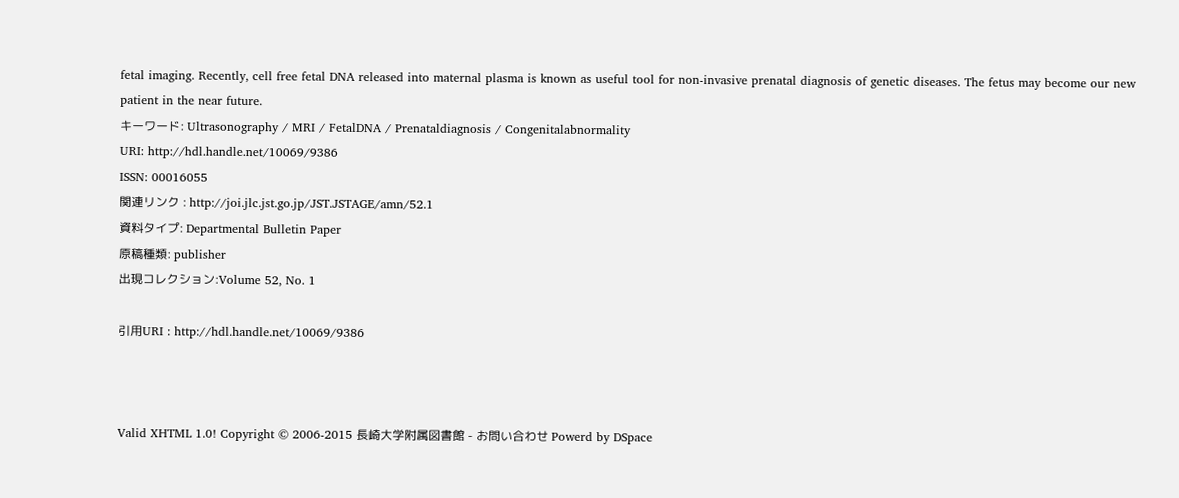fetal imaging. Recently, cell free fetal DNA released into maternal plasma is known as useful tool for non-invasive prenatal diagnosis of genetic diseases. The fetus may become our new patient in the near future.
キーワード: Ultrasonography / MRI / FetalDNA / Prenataldiagnosis / Congenitalabnormality
URI: http://hdl.handle.net/10069/9386
ISSN: 00016055
関連リンク : http://joi.jlc.jst.go.jp/JST.JSTAGE/amn/52.1
資料タイプ: Departmental Bulletin Paper
原稿種類: publisher
出現コレクション:Volume 52, No. 1

引用URI : http://hdl.handle.net/10069/9386



Valid XHTML 1.0! Copyright © 2006-2015 長崎大学附属図書館 - お問い合わせ Powerd by DSpace